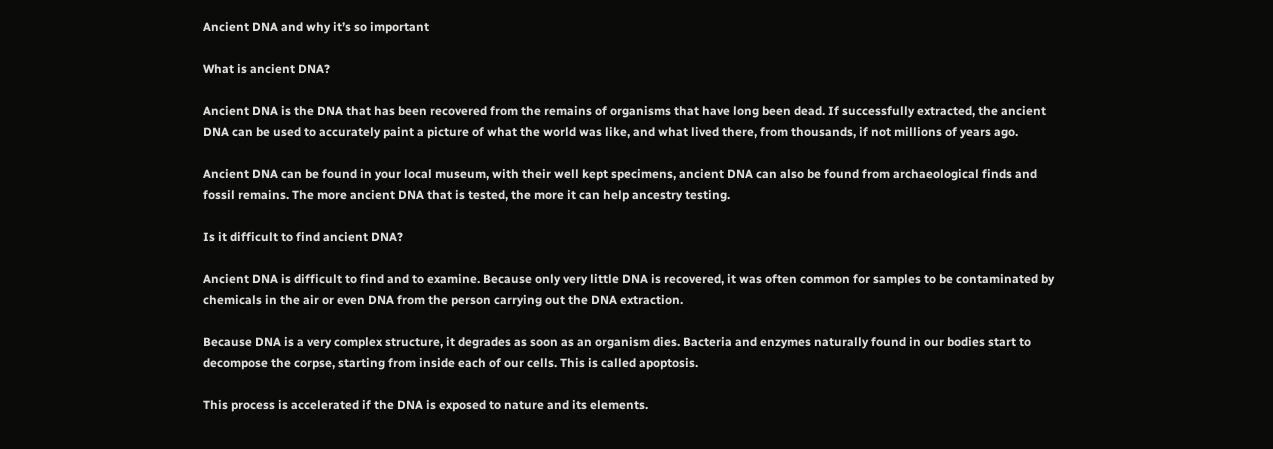Ancient DNA and why it’s so important

What is ancient DNA?

Ancient DNA is the DNA that has been recovered from the remains of organisms that have long been dead. If successfully extracted, the ancient DNA can be used to accurately paint a picture of what the world was like, and what lived there, from thousands, if not millions of years ago.

Ancient DNA can be found in your local museum, with their well kept specimens, ancient DNA can also be found from archaeological finds and fossil remains. The more ancient DNA that is tested, the more it can help ancestry testing.

Is it difficult to find ancient DNA?

Ancient DNA is difficult to find and to examine. Because only very little DNA is recovered, it was often common for samples to be contaminated by chemicals in the air or even DNA from the person carrying out the DNA extraction.

Because DNA is a very complex structure, it degrades as soon as an organism dies. Bacteria and enzymes naturally found in our bodies start to decompose the corpse, starting from inside each of our cells. This is called apoptosis.

This process is accelerated if the DNA is exposed to nature and its elements.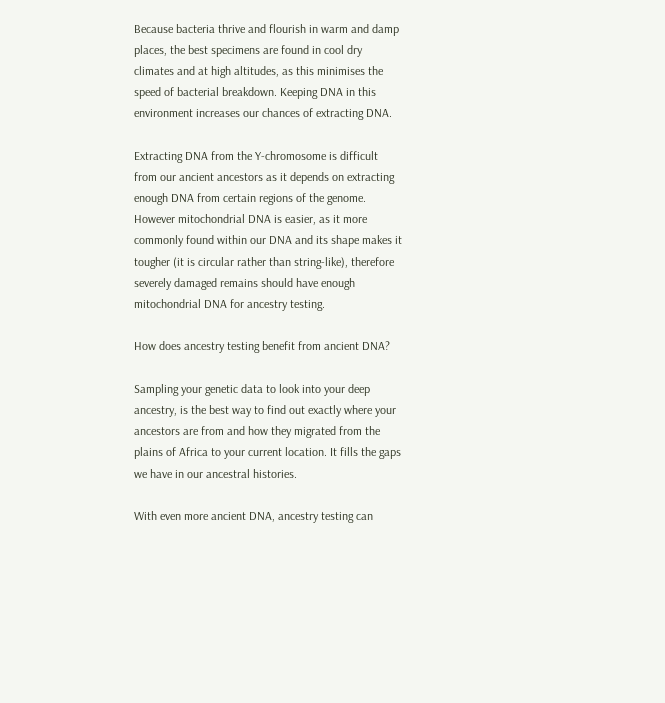Because bacteria thrive and flourish in warm and damp places, the best specimens are found in cool dry climates and at high altitudes, as this minimises the speed of bacterial breakdown. Keeping DNA in this environment increases our chances of extracting DNA.

Extracting DNA from the Y-chromosome is difficult from our ancient ancestors as it depends on extracting enough DNA from certain regions of the genome. However mitochondrial DNA is easier, as it more commonly found within our DNA and its shape makes it tougher (it is circular rather than string-like), therefore severely damaged remains should have enough mitochondrial DNA for ancestry testing.

How does ancestry testing benefit from ancient DNA?

Sampling your genetic data to look into your deep ancestry, is the best way to find out exactly where your ancestors are from and how they migrated from the plains of Africa to your current location. It fills the gaps we have in our ancestral histories.

With even more ancient DNA, ancestry testing can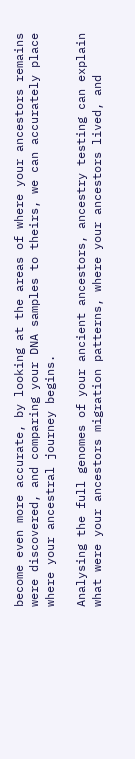become even more accurate, by looking at the areas of where your ancestors remains were discovered, and comparing your DNA samples to theirs, we can accurately place where your ancestral journey begins.

Analysing the full genomes of your ancient ancestors, ancestry testing can explain what were your ancestors migration patterns, where your ancestors lived, and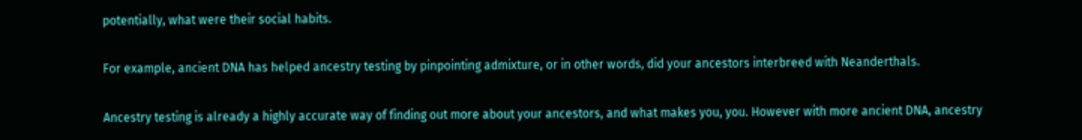potentially, what were their social habits.

For example, ancient DNA has helped ancestry testing by pinpointing admixture, or in other words, did your ancestors interbreed with Neanderthals.

Ancestry testing is already a highly accurate way of finding out more about your ancestors, and what makes you, you. However with more ancient DNA, ancestry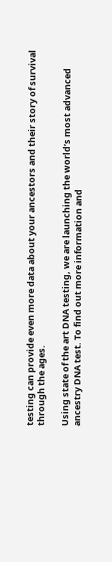testing can provide even more data about your ancestors and their story of survival through the ages.

Using state of the art DNA testing, we are launching the world’s most advanced ancestry DNA test. To find out more information and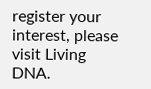register your interest, please visit Living DNA.